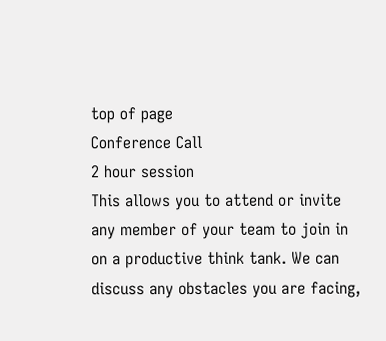top of page
Conference Call
2 hour session
This allows you to attend or invite any member of your team to join in on a productive think tank. We can discuss any obstacles you are facing,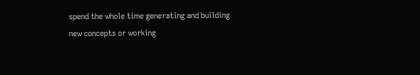spend the whole time generating and building new concepts or working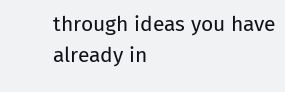through ideas you have already in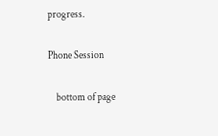progress.

Phone Session

    bottom of page